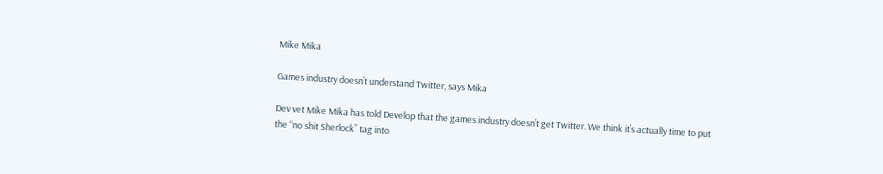Mike Mika

Games industry doesn’t understand Twitter, says Mika

Dev vet Mike Mika has told Develop that the games industry doesn’t get Twitter. We think it’s actually time to put the “no shit Sherlock” tag into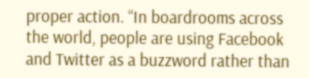proper action. “In boardrooms across the world, people are using Facebook and Twitter as a buzzword rather than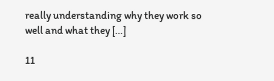really understanding why they work so well and what they […]

11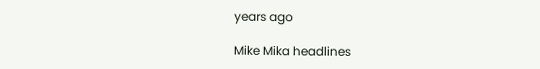years ago

Mike Mika headlines